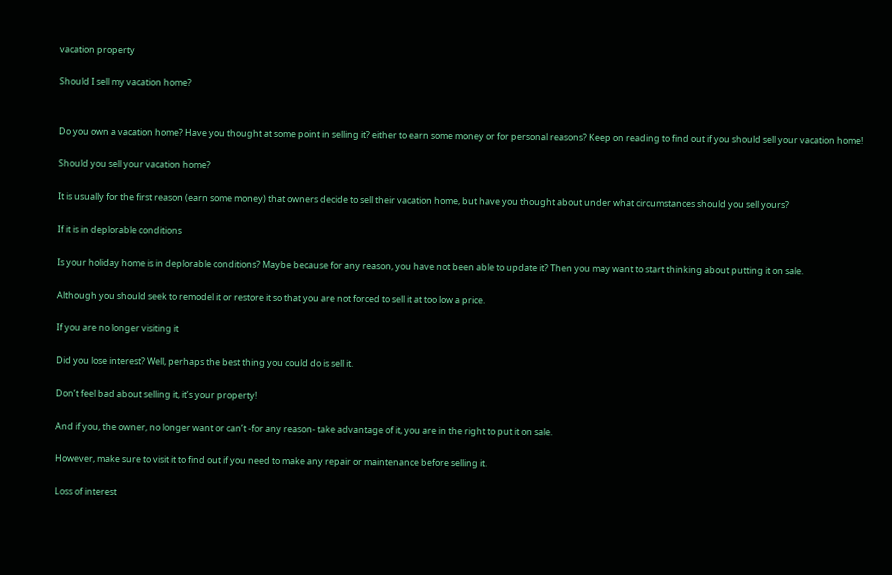vacation property

Should I sell my vacation home?


Do you own a vacation home? Have you thought at some point in selling it? either to earn some money or for personal reasons? Keep on reading to find out if you should sell your vacation home!

Should you sell your vacation home?

It is usually for the first reason (earn some money) that owners decide to sell their vacation home, but have you thought about under what circumstances should you sell yours?

If it is in deplorable conditions

Is your holiday home is in deplorable conditions? Maybe because for any reason, you have not been able to update it? Then you may want to start thinking about putting it on sale.

Although you should seek to remodel it or restore it so that you are not forced to sell it at too low a price.

If you are no longer visiting it

Did you lose interest? Well, perhaps the best thing you could do is sell it.

Don’t feel bad about selling it, it’s your property!

And if you, the owner, no longer want or can’t -for any reason- take advantage of it, you are in the right to put it on sale.

However, make sure to visit it to find out if you need to make any repair or maintenance before selling it.

Loss of interest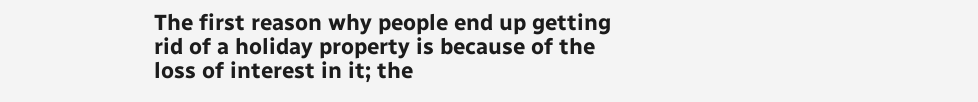The first reason why people end up getting rid of a holiday property is because of the loss of interest in it; the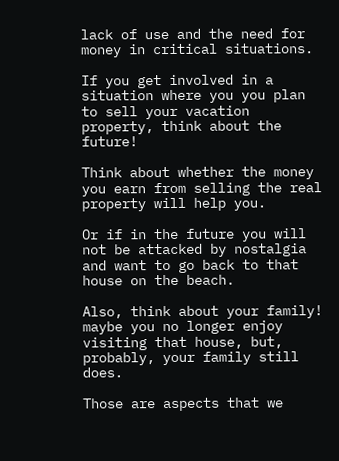lack of use and the need for money in critical situations.

If you get involved in a situation where you you plan to sell your vacation property, think about the future!

Think about whether the money you earn from selling the real property will help you.

Or if in the future you will not be attacked by nostalgia and want to go back to that house on the beach.

Also, think about your family! maybe you no longer enjoy visiting that house, but, probably, your family still does.

Those are aspects that we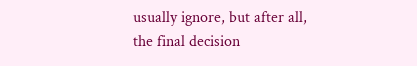usually ignore, but after all, the final decision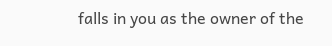falls in you as the owner of the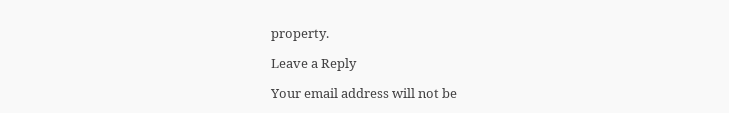property.

Leave a Reply

Your email address will not be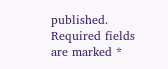published. Required fields are marked *